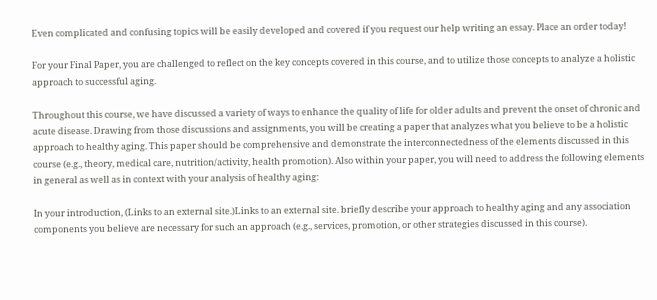Even complicated and confusing topics will be easily developed and covered if you request our help writing an essay. Place an order today!

For your Final Paper, you are challenged to reflect on the key concepts covered in this course, and to utilize those concepts to analyze a holistic approach to successful aging.

Throughout this course, we have discussed a variety of ways to enhance the quality of life for older adults and prevent the onset of chronic and acute disease. Drawing from those discussions and assignments, you will be creating a paper that analyzes what you believe to be a holistic approach to healthy aging. This paper should be comprehensive and demonstrate the interconnectedness of the elements discussed in this course (e.g., theory, medical care, nutrition/activity, health promotion). Also within your paper, you will need to address the following elements in general as well as in context with your analysis of healthy aging:

In your introduction, (Links to an external site.)Links to an external site. briefly describe your approach to healthy aging and any association components you believe are necessary for such an approach (e.g., services, promotion, or other strategies discussed in this course).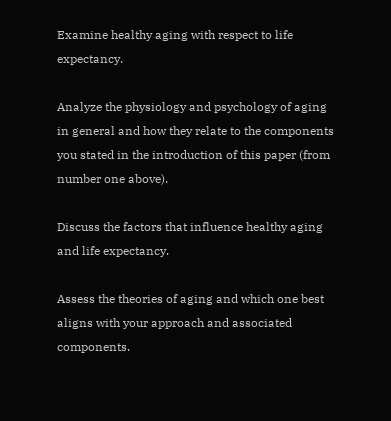Examine healthy aging with respect to life expectancy.

Analyze the physiology and psychology of aging in general and how they relate to the components you stated in the introduction of this paper (from number one above).

Discuss the factors that influence healthy aging and life expectancy.

Assess the theories of aging and which one best aligns with your approach and associated components.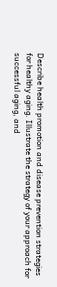Describe health promotion and disease prevention strategies for healthy aging. Illustrate the strategy of your approach for successful aging, and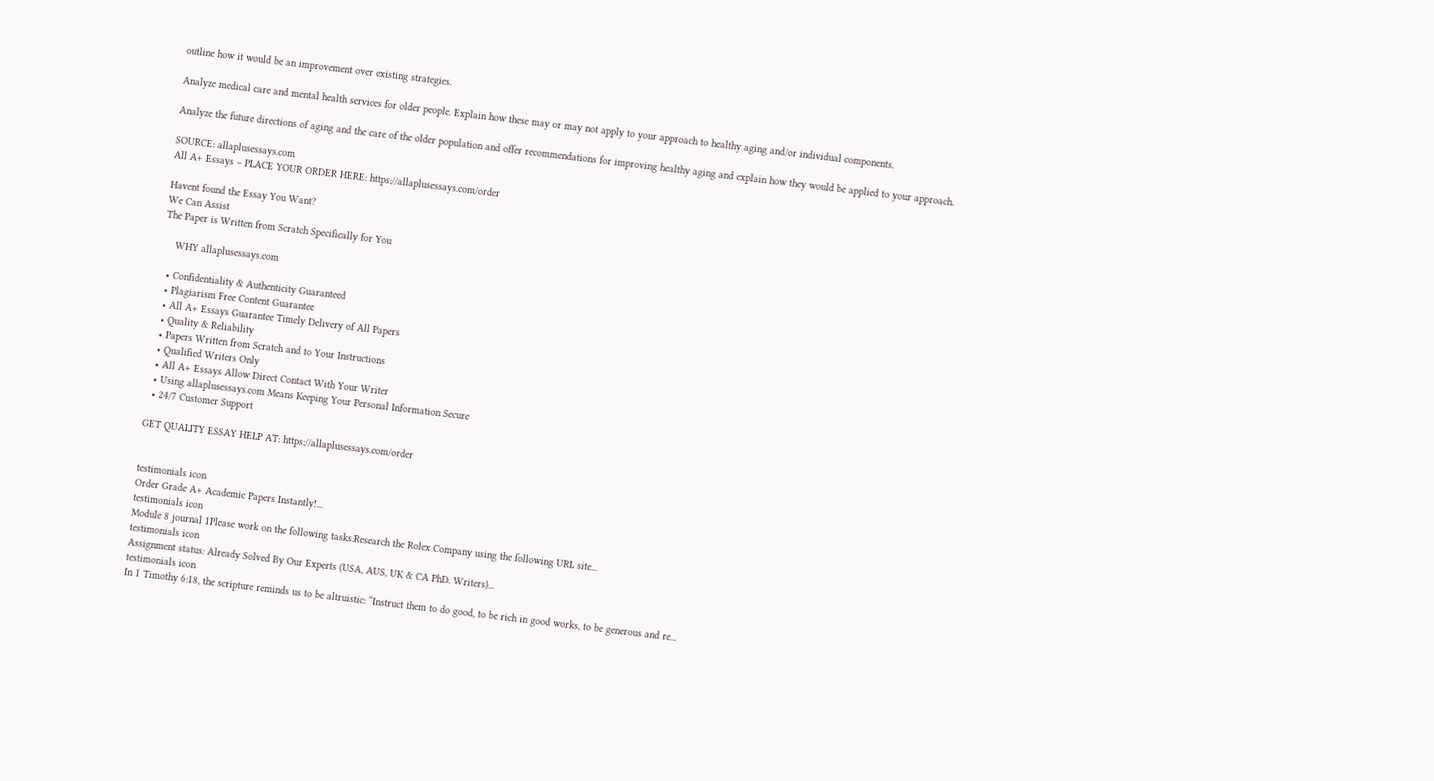outline how it would be an improvement over existing strategies.

Analyze medical care and mental health services for older people. Explain how these may or may not apply to your approach to healthy aging and/or individual components.

Analyze the future directions of aging and the care of the older population and offer recommendations for improving healthy aging and explain how they would be applied to your approach.

SOURCE: allaplusessays.com
All A+ Essays – PLACE YOUR ORDER HERE: https://allaplusessays.com/order

Havent found the Essay You Want?
We Can Assist
The Paper is Written from Scratch Specifically for You

    WHY allaplusessays.com

  • Confidentiality & Authenticity Guaranteed
  • Plagiarism Free Content Guarantee
  • All A+ Essays Guarantee Timely Delivery of All Papers
  • Quality & Reliability
  • Papers Written from Scratch and to Your Instructions
  • Qualified Writers Only
  • All A+ Essays Allow Direct Contact With Your Writer
  • Using allaplusessays.com Means Keeping Your Personal Information Secure
  • 24/7 Customer Support

GET QUALITY ESSAY HELP AT: https://allaplusessays.com/order


testimonials icon
Order Grade A+ Academic Papers Instantly!...
testimonials icon
Module 8 journal 1Please work on the following tasks.Research the Rolex Company using the following URL site...
testimonials icon
Assignment status: Already Solved By Our Experts (USA, AUS, UK & CA PhD. Writers)...
testimonials icon
In 1 Timothy 6:18, the scripture reminds us to be altruistic: “Instruct them to do good, to be rich in good works, to be generous and re...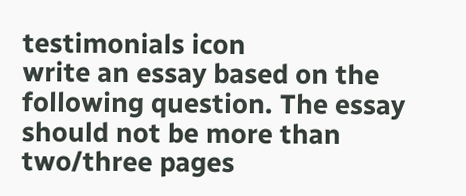testimonials icon
write an essay based on the following question. The essay should not be more than two/three pages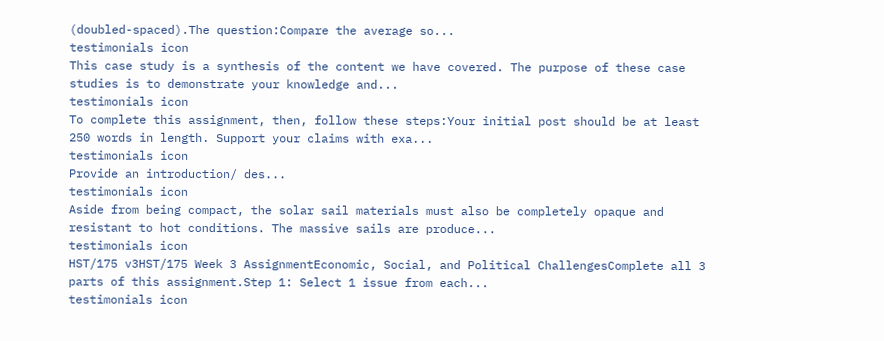(doubled-spaced).The question:Compare the average so...
testimonials icon
This case study is a synthesis of the content we have covered. The purpose of these case studies is to demonstrate your knowledge and...
testimonials icon
To complete this assignment, then, follow these steps:Your initial post should be at least 250 words in length. Support your claims with exa...
testimonials icon
Provide an introduction/ des...
testimonials icon
Aside from being compact, the solar sail materials must also be completely opaque and resistant to hot conditions. The massive sails are produce...
testimonials icon
HST/175 v3HST/175 Week 3 AssignmentEconomic, Social, and Political ChallengesComplete all 3 parts of this assignment.Step 1: Select 1 issue from each...
testimonials icon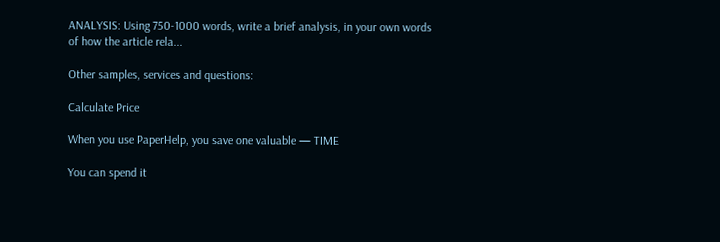ANALYSIS: Using 750-1000 words, write a brief analysis, in your own words of how the article rela...

Other samples, services and questions:

Calculate Price

When you use PaperHelp, you save one valuable — TIME

You can spend it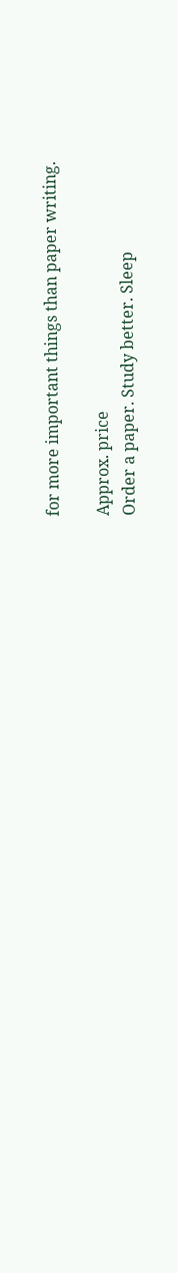for more important things than paper writing.

Approx. price
Order a paper. Study better. Sleep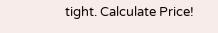tight. Calculate Price!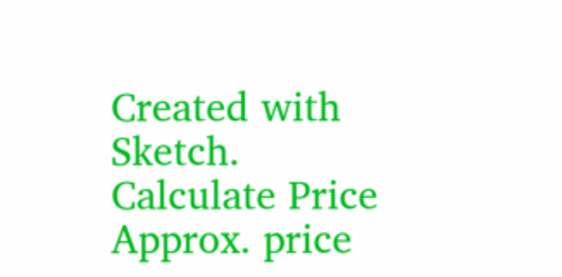Created with Sketch.
Calculate Price
Approx. price